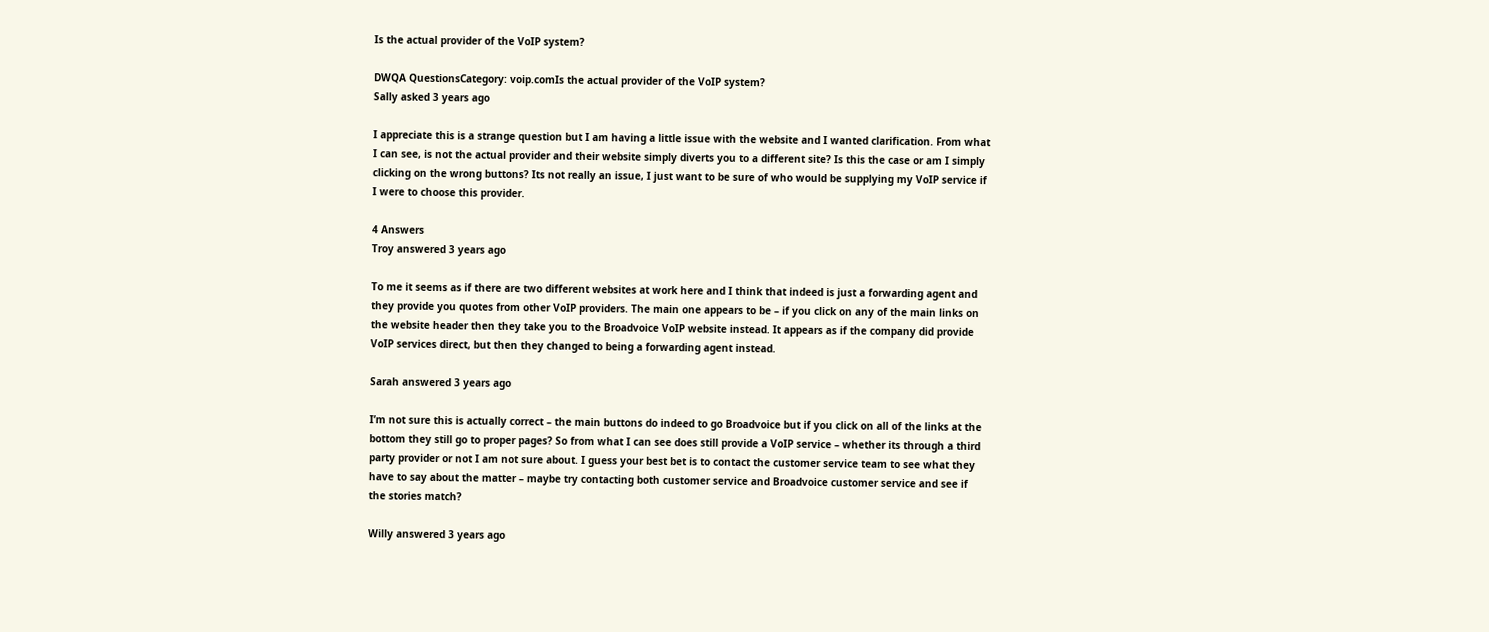Is the actual provider of the VoIP system?

DWQA QuestionsCategory: voip.comIs the actual provider of the VoIP system?
Sally asked 3 years ago

I appreciate this is a strange question but I am having a little issue with the website and I wanted clarification. From what I can see, is not the actual provider and their website simply diverts you to a different site? Is this the case or am I simply clicking on the wrong buttons? Its not really an issue, I just want to be sure of who would be supplying my VoIP service if I were to choose this provider.

4 Answers
Troy answered 3 years ago

To me it seems as if there are two different websites at work here and I think that indeed is just a forwarding agent and they provide you quotes from other VoIP providers. The main one appears to be – if you click on any of the main links on the website header then they take you to the Broadvoice VoIP website instead. It appears as if the company did provide VoIP services direct, but then they changed to being a forwarding agent instead.

Sarah answered 3 years ago

I’m not sure this is actually correct – the main buttons do indeed to go Broadvoice but if you click on all of the links at the bottom they still go to proper pages? So from what I can see does still provide a VoIP service – whether its through a third party provider or not I am not sure about. I guess your best bet is to contact the customer service team to see what they have to say about the matter – maybe try contacting both customer service and Broadvoice customer service and see if the stories match?

Willy answered 3 years ago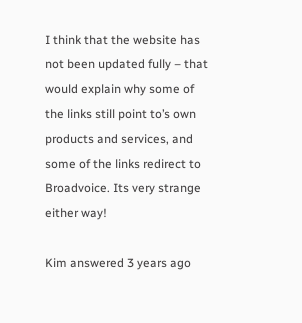I think that the website has not been updated fully – that would explain why some of the links still point to’s own products and services, and some of the links redirect to Broadvoice. Its very strange either way!

Kim answered 3 years ago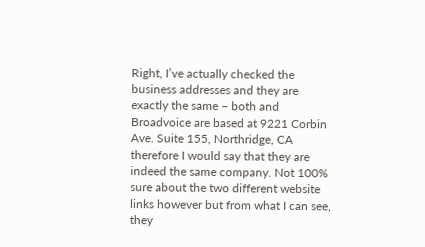Right, I’ve actually checked the business addresses and they are exactly the same – both and Broadvoice are based at 9221 Corbin Ave. Suite 155, Northridge, CA therefore I would say that they are indeed the same company. Not 100% sure about the two different website links however but from what I can see, they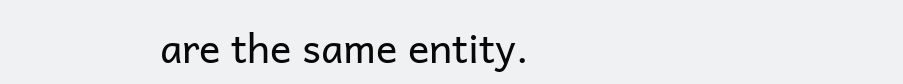are the same entity.